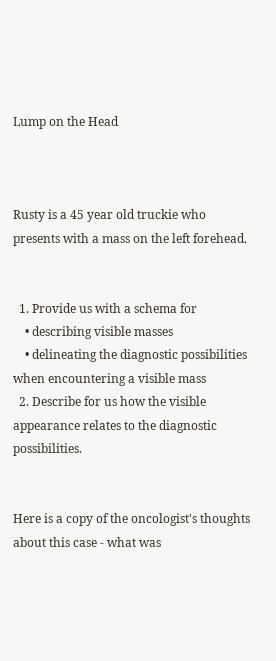Lump on the Head



Rusty is a 45 year old truckie who presents with a mass on the left forehead.


  1. Provide us with a schema for
    • describing visible masses
    • delineating the diagnostic possibilities when encountering a visible mass
  2. Describe for us how the visible appearance relates to the diagnostic possibilities.


Here is a copy of the oncologist's thoughts about this case - what was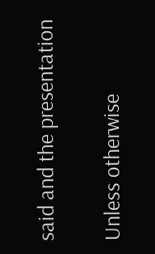said and the presentation

Unless otherwise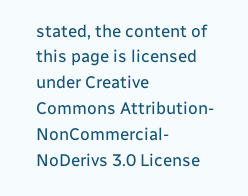stated, the content of this page is licensed under Creative Commons Attribution-NonCommercial-NoDerivs 3.0 License